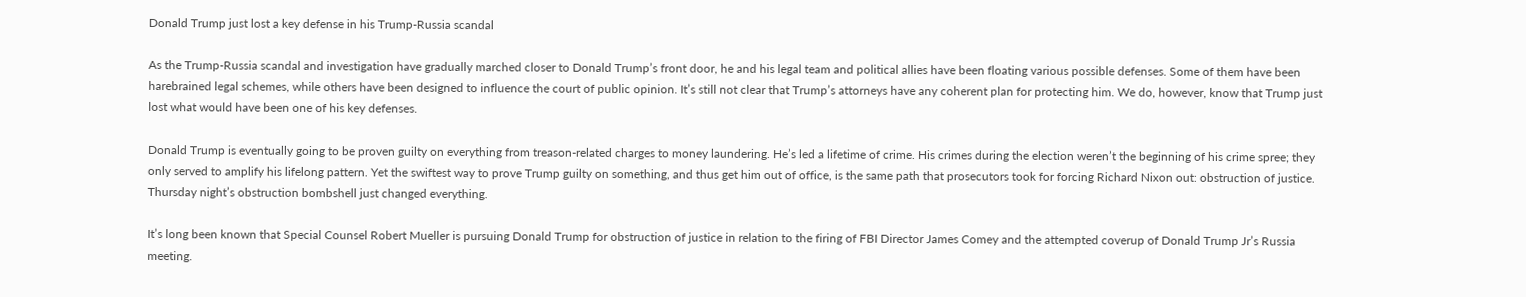Donald Trump just lost a key defense in his Trump-Russia scandal

As the Trump-Russia scandal and investigation have gradually marched closer to Donald Trump’s front door, he and his legal team and political allies have been floating various possible defenses. Some of them have been harebrained legal schemes, while others have been designed to influence the court of public opinion. It’s still not clear that Trump’s attorneys have any coherent plan for protecting him. We do, however, know that Trump just lost what would have been one of his key defenses.

Donald Trump is eventually going to be proven guilty on everything from treason-related charges to money laundering. He’s led a lifetime of crime. His crimes during the election weren’t the beginning of his crime spree; they only served to amplify his lifelong pattern. Yet the swiftest way to prove Trump guilty on something, and thus get him out of office, is the same path that prosecutors took for forcing Richard Nixon out: obstruction of justice. Thursday night’s obstruction bombshell just changed everything.

It’s long been known that Special Counsel Robert Mueller is pursuing Donald Trump for obstruction of justice in relation to the firing of FBI Director James Comey and the attempted coverup of Donald Trump Jr’s Russia meeting.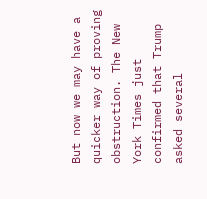But now we may have a quicker way of proving obstruction. The New York Times just confirmed that Trump asked several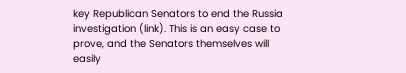key Republican Senators to end the Russia investigation (link). This is an easy case to prove, and the Senators themselves will easily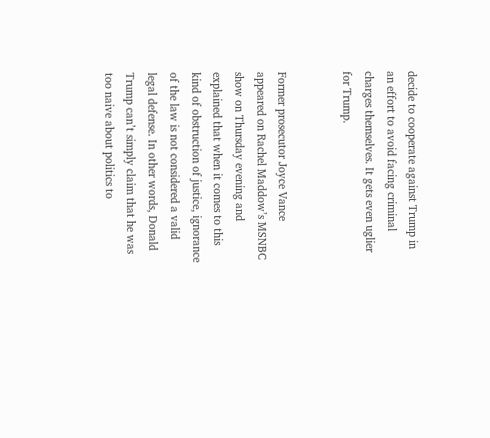decide to cooperate against Trump in an effort to avoid facing criminal charges themselves. It gets even uglier for Trump.


Former prosecutor Joyce Vance appeared on Rachel Maddow’s MSNBC show on Thursday evening and explained that when it comes to this kind of obstruction of justice, ignorance of the law is not considered a valid legal defense. In other words, Donald Trump can’t simply claim that he was too naive about politics to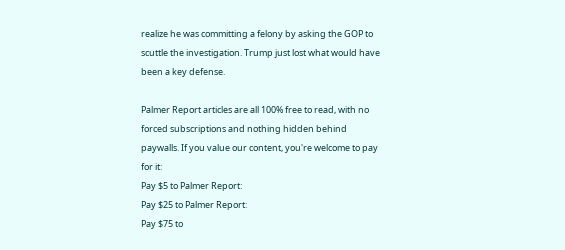realize he was committing a felony by asking the GOP to scuttle the investigation. Trump just lost what would have been a key defense.

Palmer Report articles are all 100% free to read, with no forced subscriptions and nothing hidden behind paywalls. If you value our content, you're welcome to pay for it:
Pay $5 to Palmer Report:
Pay $25 to Palmer Report:
Pay $75 to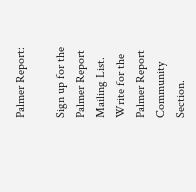Palmer Report:

Sign up for the Palmer Report Mailing List.
Write for the Palmer Report Community Section.